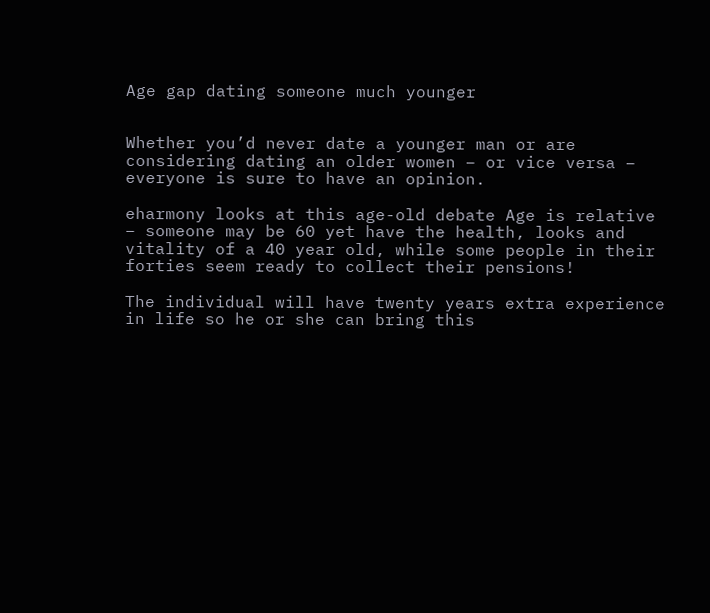Age gap dating someone much younger


Whether you’d never date a younger man or are considering dating an older women – or vice versa – everyone is sure to have an opinion.

eharmony looks at this age-old debate Age is relative – someone may be 60 yet have the health, looks and vitality of a 40 year old, while some people in their forties seem ready to collect their pensions!

The individual will have twenty years extra experience in life so he or she can bring this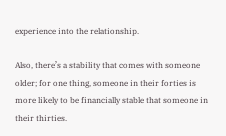experience into the relationship.

Also, there’s a stability that comes with someone older; for one thing, someone in their forties is more likely to be financially stable that someone in their thirties.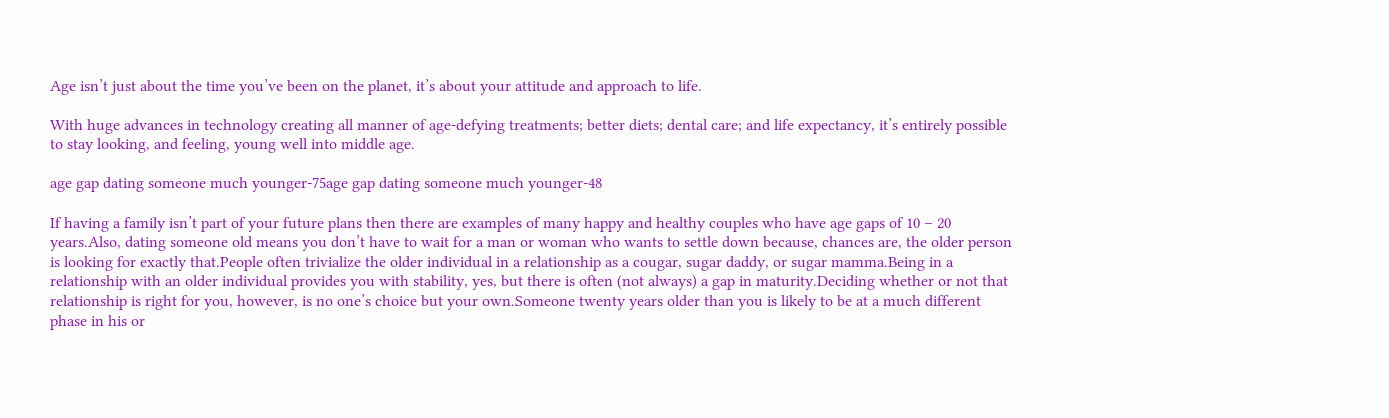Age isn’t just about the time you’ve been on the planet, it’s about your attitude and approach to life.

With huge advances in technology creating all manner of age-defying treatments; better diets; dental care; and life expectancy, it’s entirely possible to stay looking, and feeling, young well into middle age.

age gap dating someone much younger-75age gap dating someone much younger-48

If having a family isn’t part of your future plans then there are examples of many happy and healthy couples who have age gaps of 10 – 20 years.Also, dating someone old means you don’t have to wait for a man or woman who wants to settle down because, chances are, the older person is looking for exactly that.People often trivialize the older individual in a relationship as a cougar, sugar daddy, or sugar mamma.Being in a relationship with an older individual provides you with stability, yes, but there is often (not always) a gap in maturity.Deciding whether or not that relationship is right for you, however, is no one’s choice but your own.Someone twenty years older than you is likely to be at a much different phase in his or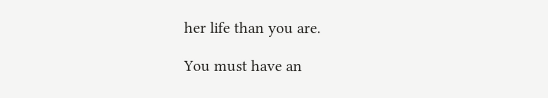her life than you are.

You must have an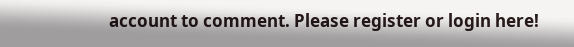account to comment. Please register or login here!